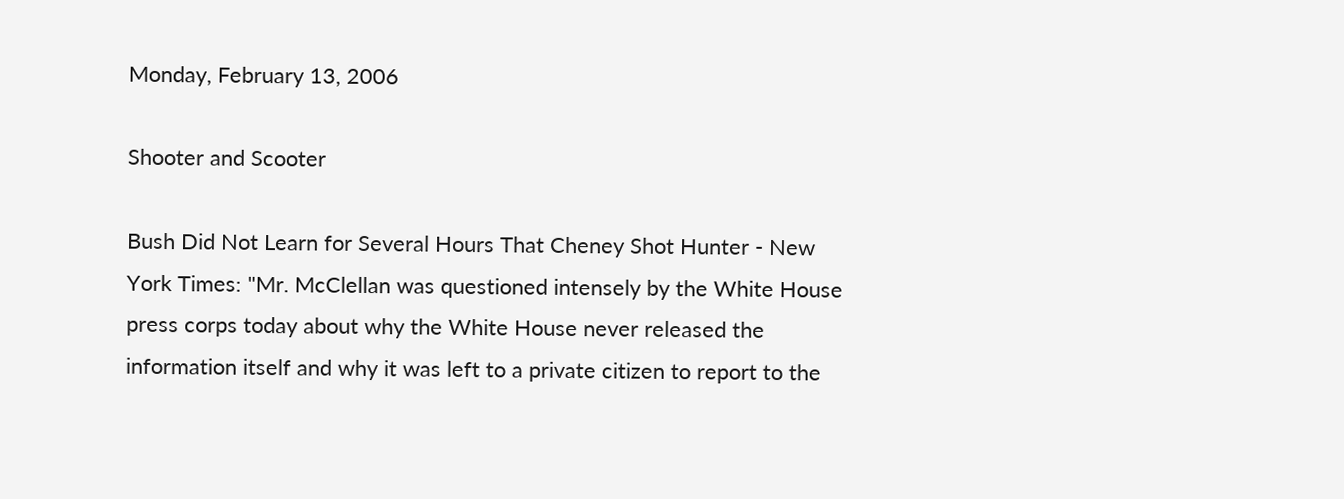Monday, February 13, 2006

Shooter and Scooter

Bush Did Not Learn for Several Hours That Cheney Shot Hunter - New York Times: "Mr. McClellan was questioned intensely by the White House press corps today about why the White House never released the information itself and why it was left to a private citizen to report to the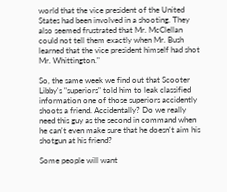world that the vice president of the United States had been involved in a shooting. They also seemed frustrated that Mr. McClellan could not tell them exactly when Mr. Bush learned that the vice president himself had shot Mr. Whittington."

So, the same week we find out that Scooter Libby's "superiors" told him to leak classified information one of those superiors accidently shoots a friend. Accidentally? Do we really need this guy as the second in command when he can't even make sure that he doesn't aim his shotgun at his friend?

Some people will want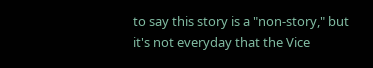to say this story is a "non-story," but it's not everyday that the Vice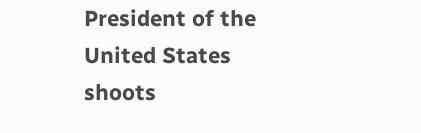President of the United States shoots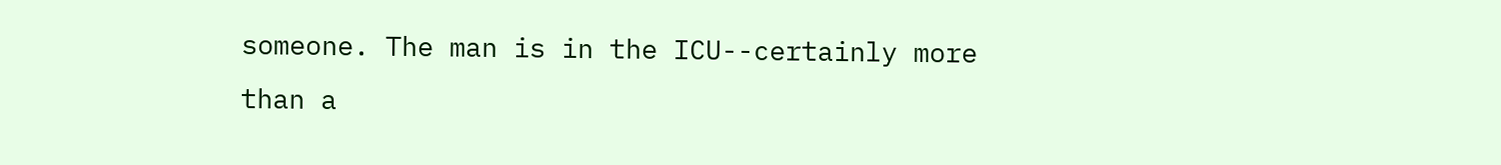someone. The man is in the ICU--certainly more than a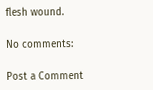flesh wound.

No comments:

Post a Comment